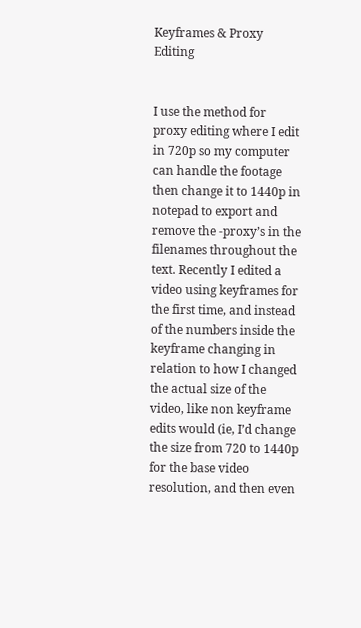Keyframes & Proxy Editing


I use the method for proxy editing where I edit in 720p so my computer can handle the footage then change it to 1440p in notepad to export and remove the -proxy’s in the filenames throughout the text. Recently I edited a video using keyframes for the first time, and instead of the numbers inside the keyframe changing in relation to how I changed the actual size of the video, like non keyframe edits would (ie, I’d change the size from 720 to 1440p for the base video resolution, and then even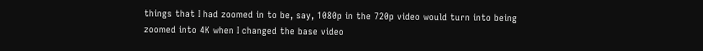things that I had zoomed in to be, say, 1080p in the 720p video would turn into being zoomed into 4K when I changed the base video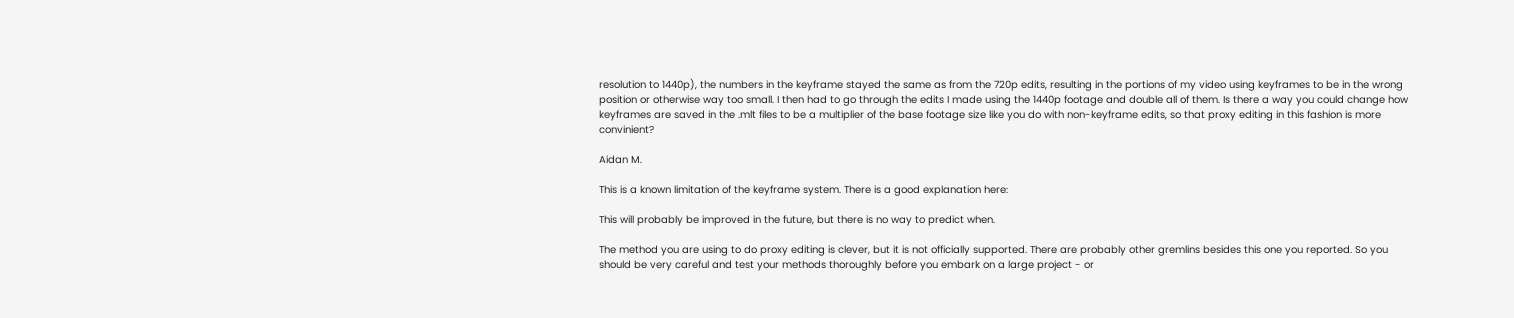resolution to 1440p), the numbers in the keyframe stayed the same as from the 720p edits, resulting in the portions of my video using keyframes to be in the wrong position or otherwise way too small. I then had to go through the edits I made using the 1440p footage and double all of them. Is there a way you could change how keyframes are saved in the .mlt files to be a multiplier of the base footage size like you do with non-keyframe edits, so that proxy editing in this fashion is more convinient?

Aidan M.

This is a known limitation of the keyframe system. There is a good explanation here:

This will probably be improved in the future, but there is no way to predict when.

The method you are using to do proxy editing is clever, but it is not officially supported. There are probably other gremlins besides this one you reported. So you should be very careful and test your methods thoroughly before you embark on a large project - or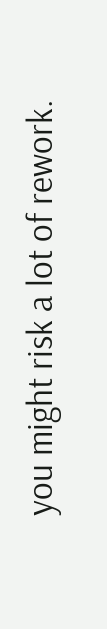you might risk a lot of rework.